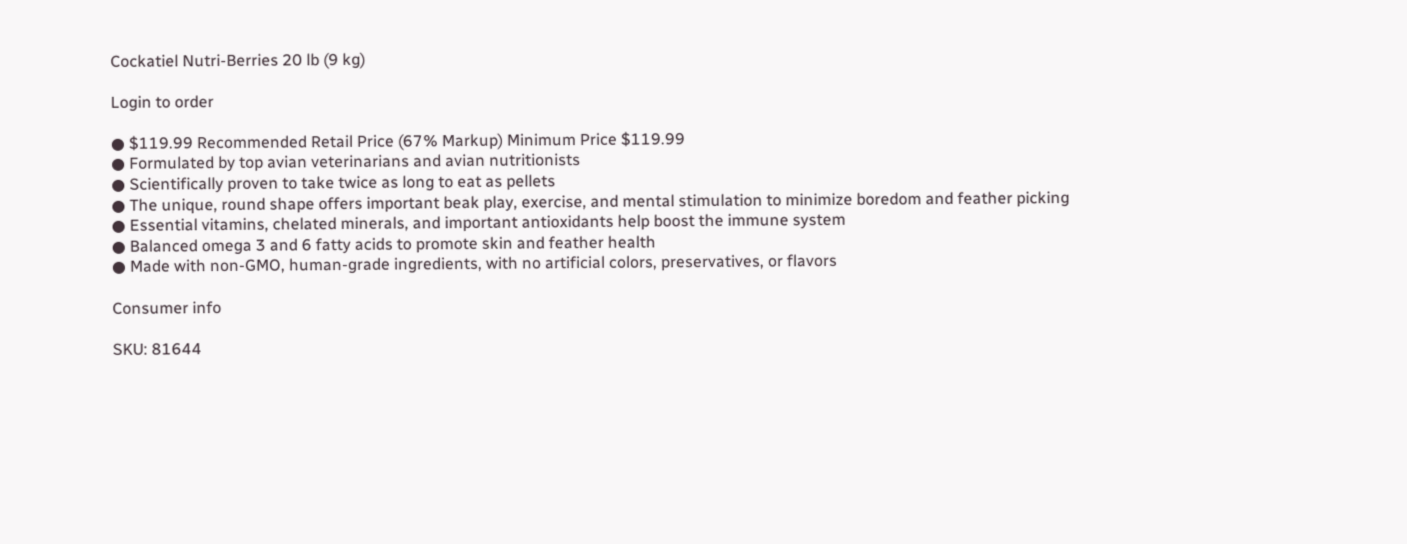Cockatiel Nutri-Berries 20 lb (9 kg)

Login to order

● $119.99 Recommended Retail Price (67% Markup) Minimum Price $119.99
● Formulated by top avian veterinarians and avian nutritionists
● Scientifically proven to take twice as long to eat as pellets
● The unique, round shape offers important beak play, exercise, and mental stimulation to minimize boredom and feather picking
● Essential vitamins, chelated minerals, and important antioxidants help boost the immune system
● Balanced omega 3 and 6 fatty acids to promote skin and feather health
● Made with non-GMO, human-grade ingredients, with no artificial colors, preservatives, or flavors

Consumer info

SKU: 81644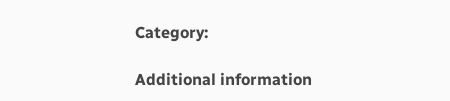Category:

Additional information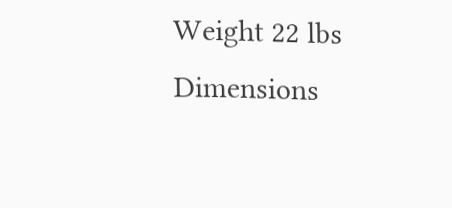Weight 22 lbs
Dimensions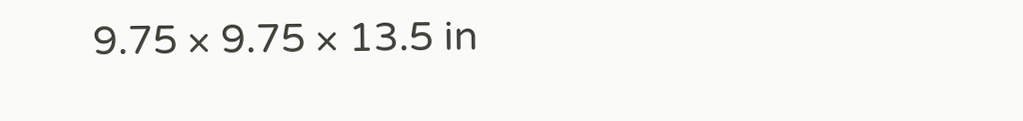9.75 × 9.75 × 13.5 in